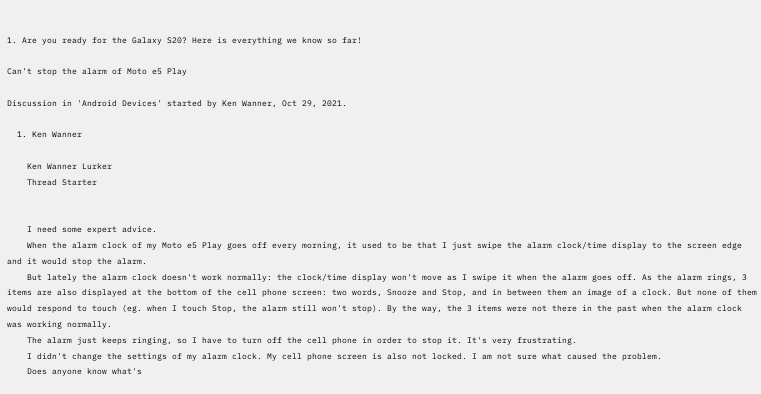1. Are you ready for the Galaxy S20? Here is everything we know so far!

Can't stop the alarm of Moto e5 Play

Discussion in 'Android Devices' started by Ken Wanner, Oct 29, 2021.

  1. Ken Wanner

    Ken Wanner Lurker
    Thread Starter


    I need some expert advice.
    When the alarm clock of my Moto e5 Play goes off every morning, it used to be that I just swipe the alarm clock/time display to the screen edge and it would stop the alarm.
    But lately the alarm clock doesn't work normally: the clock/time display won't move as I swipe it when the alarm goes off. As the alarm rings, 3 items are also displayed at the bottom of the cell phone screen: two words, Snooze and Stop, and in between them an image of a clock. But none of them would respond to touch (eg. when I touch Stop, the alarm still won't stop). By the way, the 3 items were not there in the past when the alarm clock was working normally.
    The alarm just keeps ringing, so I have to turn off the cell phone in order to stop it. It's very frustrating.
    I didn't change the settings of my alarm clock. My cell phone screen is also not locked. I am not sure what caused the problem.
    Does anyone know what's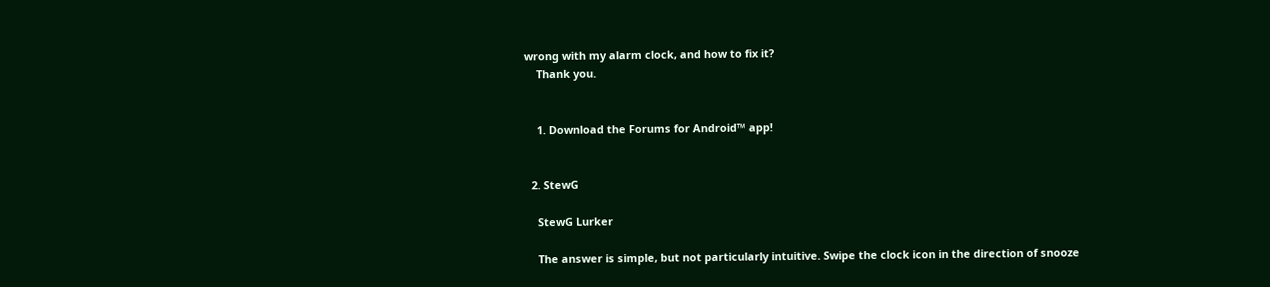wrong with my alarm clock, and how to fix it?
    Thank you.


    1. Download the Forums for Android™ app!


  2. StewG

    StewG Lurker

    The answer is simple, but not particularly intuitive. Swipe the clock icon in the direction of snooze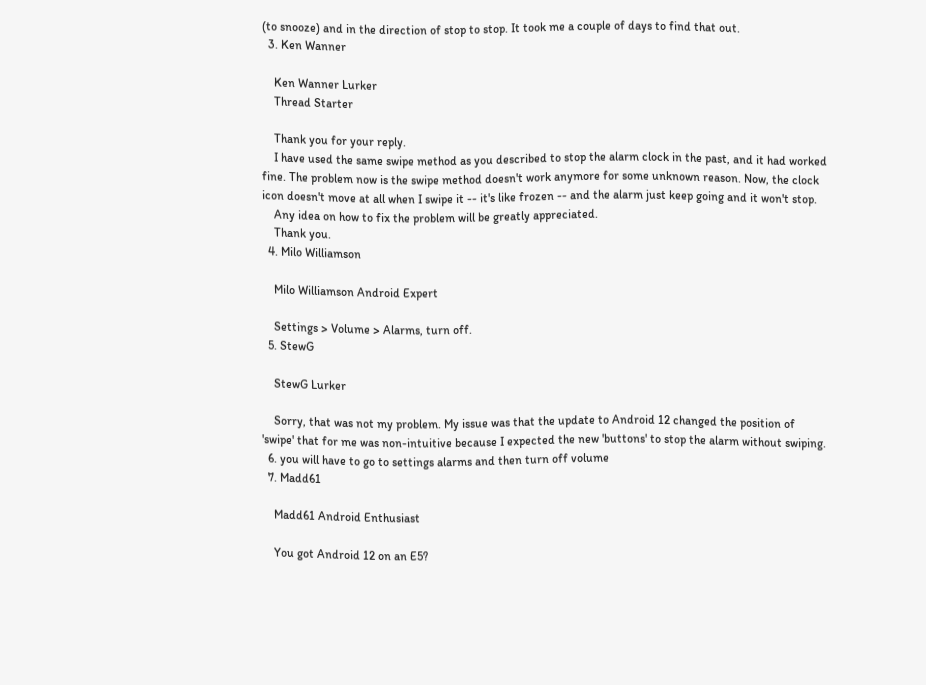(to snooze) and in the direction of stop to stop. It took me a couple of days to find that out.
  3. Ken Wanner

    Ken Wanner Lurker
    Thread Starter

    Thank you for your reply.
    I have used the same swipe method as you described to stop the alarm clock in the past, and it had worked fine. The problem now is the swipe method doesn't work anymore for some unknown reason. Now, the clock icon doesn't move at all when I swipe it -- it's like frozen -- and the alarm just keep going and it won't stop.
    Any idea on how to fix the problem will be greatly appreciated.
    Thank you.
  4. Milo Williamson

    Milo Williamson Android Expert

    Settings > Volume > Alarms, turn off.
  5. StewG

    StewG Lurker

    Sorry, that was not my problem. My issue was that the update to Android 12 changed the position of 'swipe' that for me was non-intuitive because I expected the new 'buttons' to stop the alarm without swiping.
  6. you will have to go to settings alarms and then turn off volume
  7. Madd61

    Madd61 Android Enthusiast

    You got Android 12 on an E5?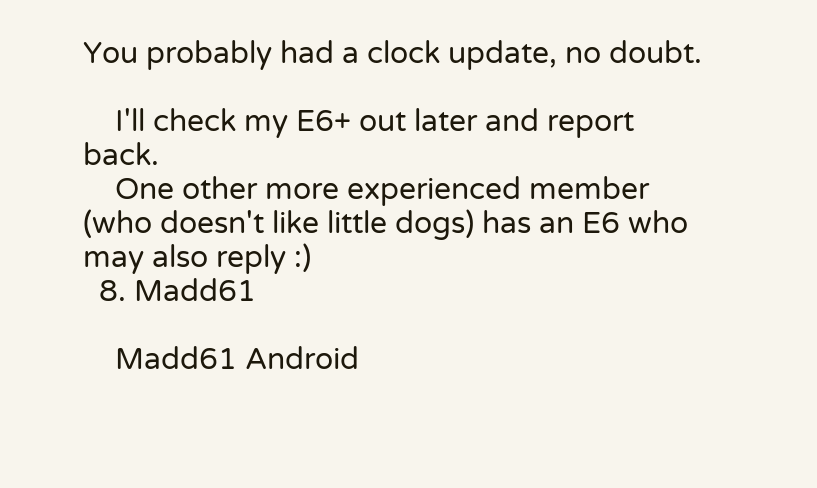You probably had a clock update, no doubt.

    I'll check my E6+ out later and report back.
    One other more experienced member (who doesn't like little dogs) has an E6 who may also reply :)
  8. Madd61

    Madd61 Android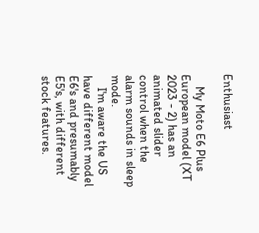Enthusiast

    My Moto E6 Plus European model (XT 2023 - 2) has an animated slider control when the alarm sounds in sleep mode.
    I'm aware the US have different model E6's and presumably E5's, with different stock features.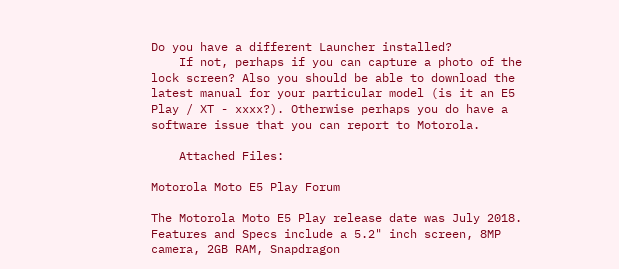Do you have a different Launcher installed?
    If not, perhaps if you can capture a photo of the lock screen? Also you should be able to download the latest manual for your particular model (is it an E5 Play / XT - xxxx?). Otherwise perhaps you do have a software issue that you can report to Motorola.

    Attached Files:

Motorola Moto E5 Play Forum

The Motorola Moto E5 Play release date was July 2018. Features and Specs include a 5.2" inch screen, 8MP camera, 2GB RAM, Snapdragon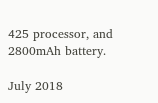425 processor, and 2800mAh battery.

July 2018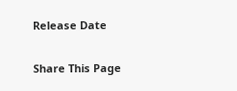Release Date

Share This Page